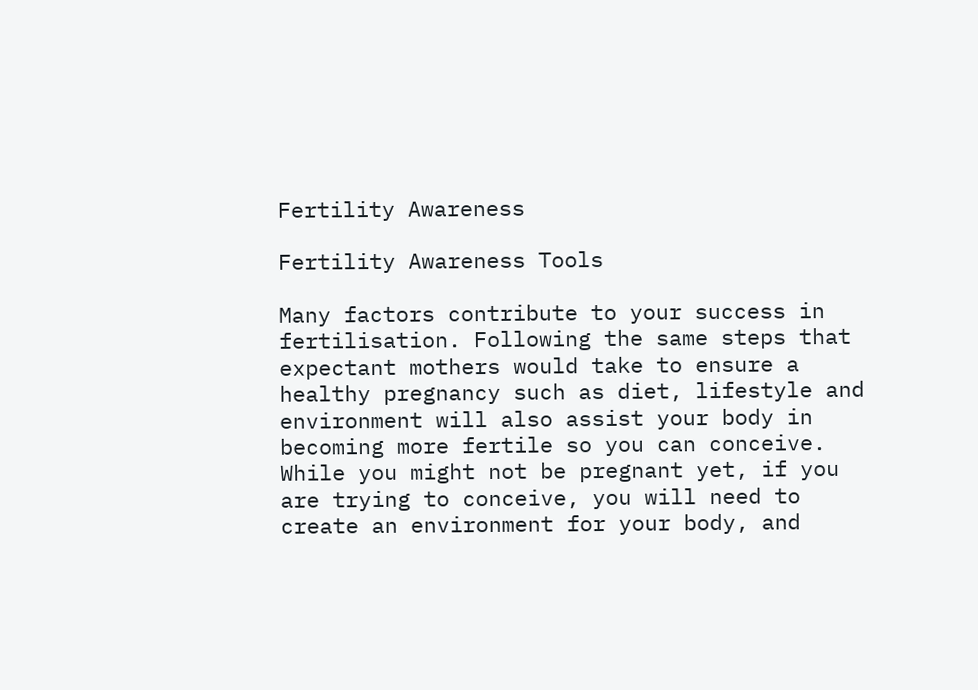Fertility Awareness

Fertility Awareness Tools

Many factors contribute to your success in fertilisation. Following the same steps that expectant mothers would take to ensure a healthy pregnancy such as diet, lifestyle and environment will also assist your body in becoming more fertile so you can conceive.  While you might not be pregnant yet, if you are trying to conceive, you will need to create an environment for your body, and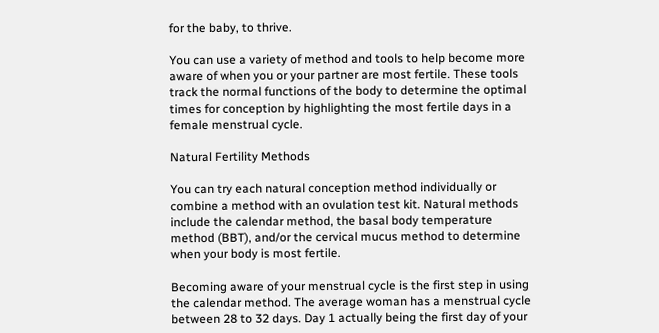for the baby, to thrive.

You can use a variety of method and tools to help become more aware of when you or your partner are most fertile. These tools track the normal functions of the body to determine the optimal times for conception by highlighting the most fertile days in a female menstrual cycle.

Natural Fertility Methods

You can try each natural conception method individually or combine a method with an ovulation test kit. Natural methods include the calendar method, the basal body temperature method (BBT), and/or the cervical mucus method to determine when your body is most fertile.

Becoming aware of your menstrual cycle is the first step in using the calendar method. The average woman has a menstrual cycle between 28 to 32 days. Day 1 actually being the first day of your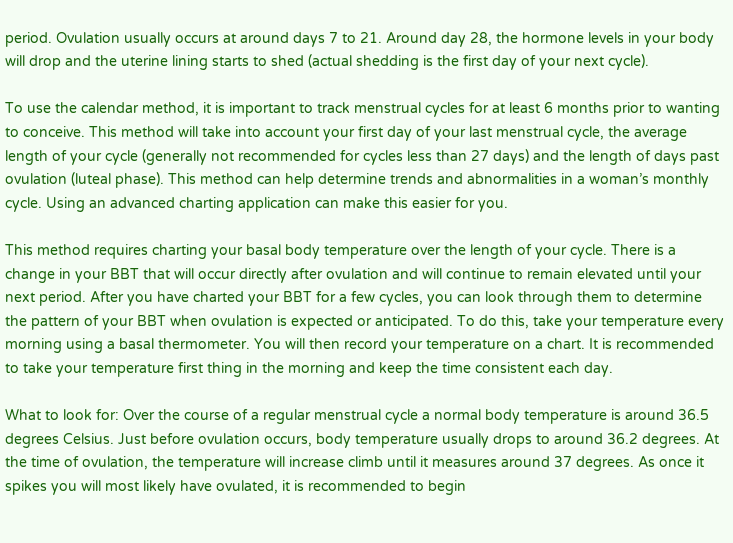period. Ovulation usually occurs at around days 7 to 21. Around day 28, the hormone levels in your body will drop and the uterine lining starts to shed (actual shedding is the first day of your next cycle).

To use the calendar method, it is important to track menstrual cycles for at least 6 months prior to wanting to conceive. This method will take into account your first day of your last menstrual cycle, the average length of your cycle (generally not recommended for cycles less than 27 days) and the length of days past ovulation (luteal phase). This method can help determine trends and abnormalities in a woman’s monthly cycle. Using an advanced charting application can make this easier for you.

This method requires charting your basal body temperature over the length of your cycle. There is a change in your BBT that will occur directly after ovulation and will continue to remain elevated until your next period. After you have charted your BBT for a few cycles, you can look through them to determine the pattern of your BBT when ovulation is expected or anticipated. To do this, take your temperature every morning using a basal thermometer. You will then record your temperature on a chart. It is recommended to take your temperature first thing in the morning and keep the time consistent each day.

What to look for: Over the course of a regular menstrual cycle a normal body temperature is around 36.5 degrees Celsius. Just before ovulation occurs, body temperature usually drops to around 36.2 degrees. At the time of ovulation, the temperature will increase climb until it measures around 37 degrees. As once it spikes you will most likely have ovulated, it is recommended to begin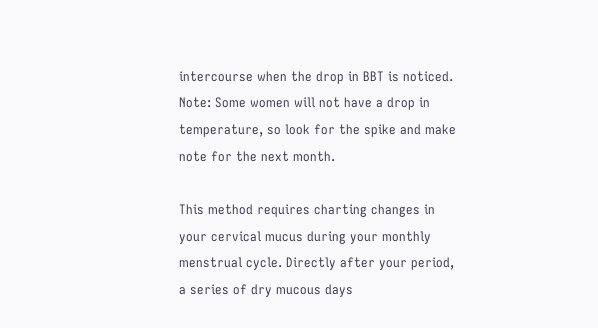intercourse when the drop in BBT is noticed. Note: Some women will not have a drop in temperature, so look for the spike and make note for the next month.

This method requires charting changes in your cervical mucus during your monthly menstrual cycle. Directly after your period, a series of dry mucous days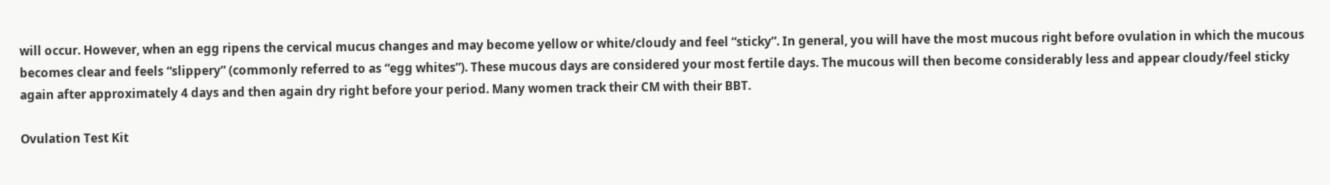will occur. However, when an egg ripens the cervical mucus changes and may become yellow or white/cloudy and feel “sticky”. In general, you will have the most mucous right before ovulation in which the mucous becomes clear and feels “slippery” (commonly referred to as “egg whites”). These mucous days are considered your most fertile days. The mucous will then become considerably less and appear cloudy/feel sticky again after approximately 4 days and then again dry right before your period. Many women track their CM with their BBT.

Ovulation Test Kit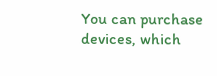You can purchase devices, which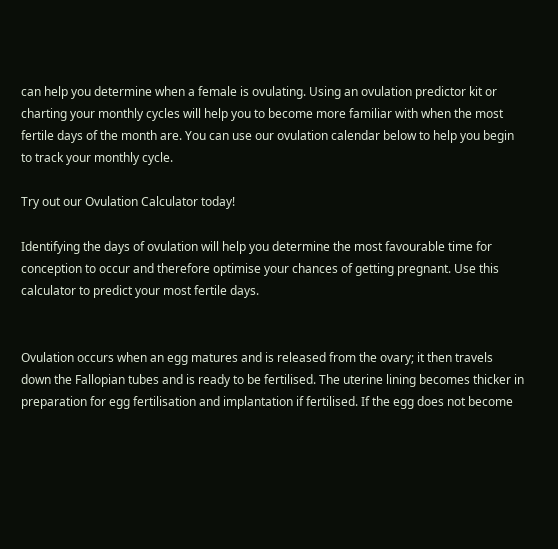can help you determine when a female is ovulating. Using an ovulation predictor kit or charting your monthly cycles will help you to become more familiar with when the most fertile days of the month are. You can use our ovulation calendar below to help you begin to track your monthly cycle.

Try out our Ovulation Calculator today!

Identifying the days of ovulation will help you determine the most favourable time for conception to occur and therefore optimise your chances of getting pregnant. Use this calculator to predict your most fertile days.


Ovulation occurs when an egg matures and is released from the ovary; it then travels down the Fallopian tubes and is ready to be fertilised. The uterine lining becomes thicker in preparation for egg fertilisation and implantation if fertilised. If the egg does not become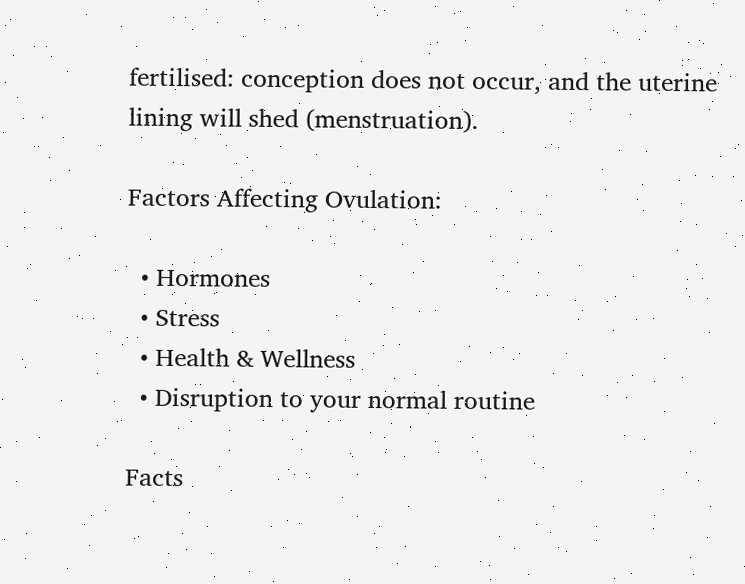fertilised: conception does not occur, and the uterine lining will shed (menstruation).

Factors Affecting Ovulation:

  • Hormones
  • Stress
  • Health & Wellness
  • Disruption to your normal routine

Facts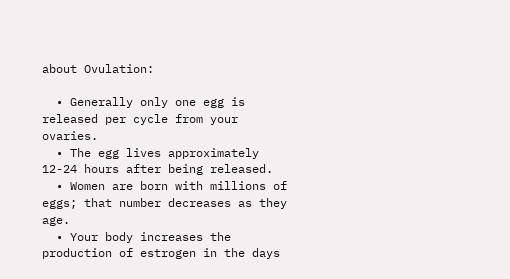about Ovulation:

  • Generally only one egg is released per cycle from your ovaries.
  • The egg lives approximately 12-24 hours after being released.
  • Women are born with millions of eggs; that number decreases as they age.
  • Your body increases the production of estrogen in the days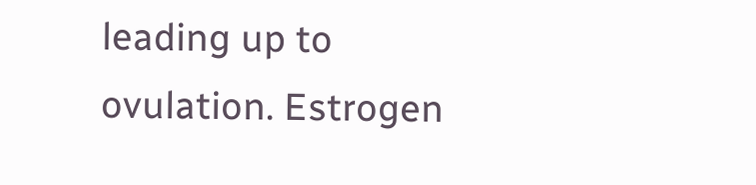leading up to ovulation. Estrogen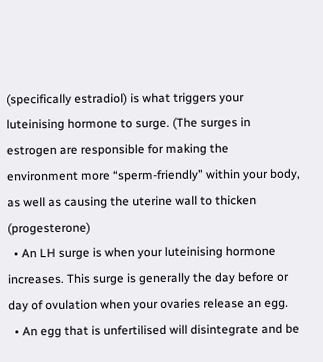(specifically estradiol) is what triggers your luteinising hormone to surge. (The surges in estrogen are responsible for making the environment more “sperm-friendly” within your body, as well as causing the uterine wall to thicken (progesterone)
  • An LH surge is when your luteinising hormone increases. This surge is generally the day before or day of ovulation when your ovaries release an egg.
  • An egg that is unfertilised will disintegrate and be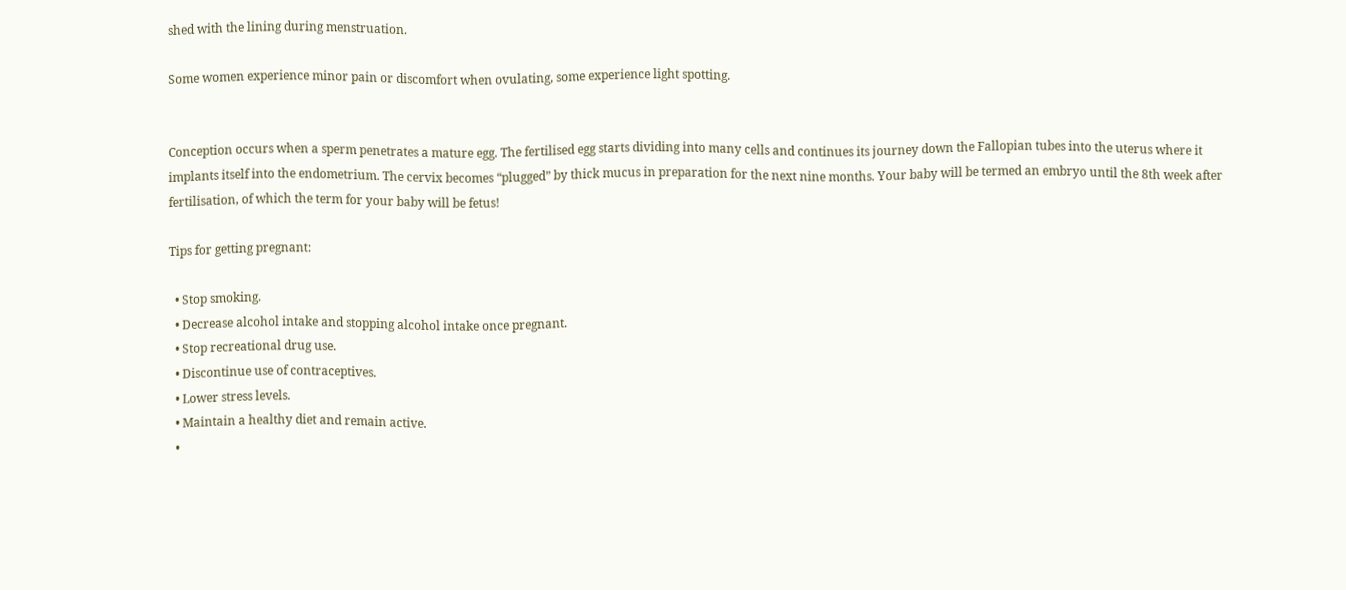shed with the lining during menstruation.

Some women experience minor pain or discomfort when ovulating, some experience light spotting.


Conception occurs when a sperm penetrates a mature egg. The fertilised egg starts dividing into many cells and continues its journey down the Fallopian tubes into the uterus where it implants itself into the endometrium. The cervix becomes “plugged” by thick mucus in preparation for the next nine months. Your baby will be termed an embryo until the 8th week after fertilisation, of which the term for your baby will be fetus!

Tips for getting pregnant:

  • Stop smoking.
  • Decrease alcohol intake and stopping alcohol intake once pregnant.
  • Stop recreational drug use.
  • Discontinue use of contraceptives.
  • Lower stress levels.
  • Maintain a healthy diet and remain active.
  •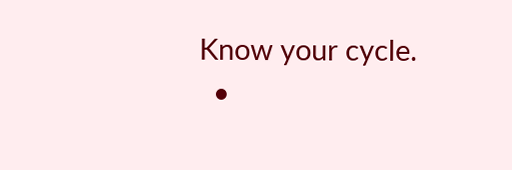Know your cycle.
  •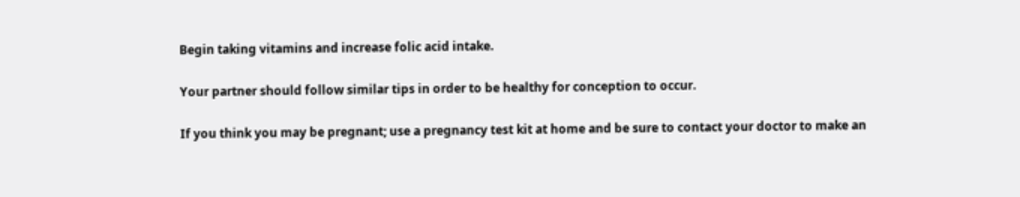Begin taking vitamins and increase folic acid intake.

Your partner should follow similar tips in order to be healthy for conception to occur.

If you think you may be pregnant; use a pregnancy test kit at home and be sure to contact your doctor to make an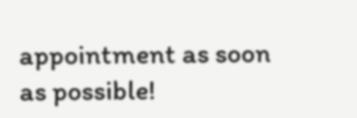appointment as soon as possible!